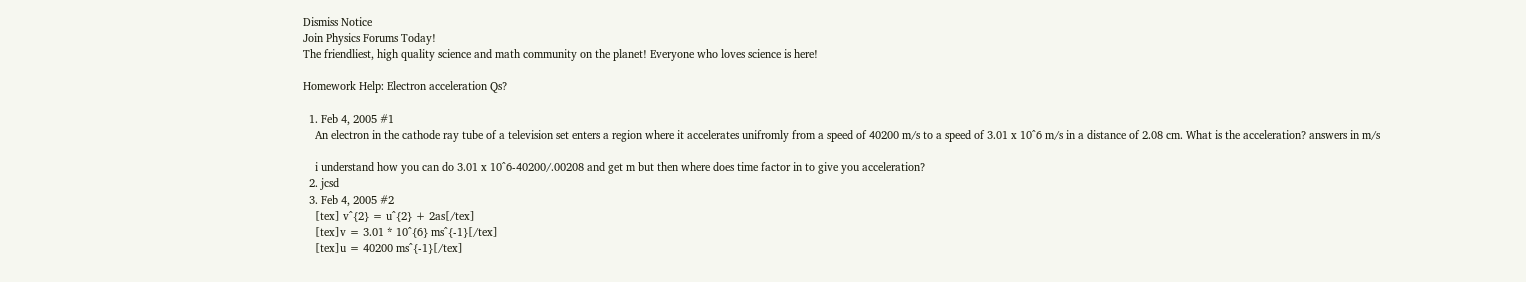Dismiss Notice
Join Physics Forums Today!
The friendliest, high quality science and math community on the planet! Everyone who loves science is here!

Homework Help: Electron acceleration Qs?

  1. Feb 4, 2005 #1
    An electron in the cathode ray tube of a television set enters a region where it accelerates unifromly from a speed of 40200 m/s to a speed of 3.01 x 10^6 m/s in a distance of 2.08 cm. What is the acceleration? answers in m/s

    i understand how you can do 3.01 x 10^6-40200/.00208 and get m but then where does time factor in to give you acceleration?
  2. jcsd
  3. Feb 4, 2005 #2
    [tex] v^{2} = u^{2} + 2as[/tex]
    [tex]v = 3.01 * 10^{6} ms^{-1}[/tex]
    [tex]u = 40200 ms^{-1}[/tex]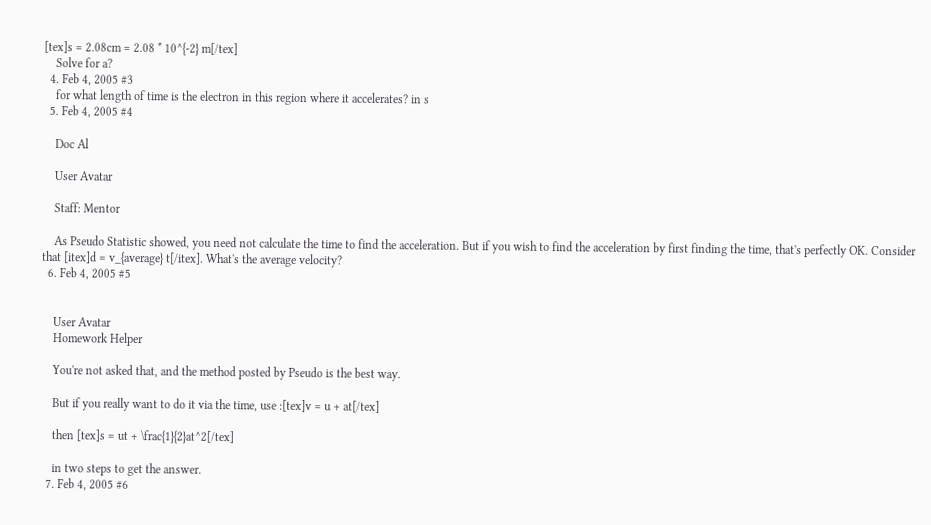[tex]s = 2.08cm = 2.08 * 10^{-2} m[/tex]
    Solve for a?
  4. Feb 4, 2005 #3
    for what length of time is the electron in this region where it accelerates? in s
  5. Feb 4, 2005 #4

    Doc Al

    User Avatar

    Staff: Mentor

    As Pseudo Statistic showed, you need not calculate the time to find the acceleration. But if you wish to find the acceleration by first finding the time, that's perfectly OK. Consider that [itex]d = v_{average} t[/itex]. What's the average velocity?
  6. Feb 4, 2005 #5


    User Avatar
    Homework Helper

    You're not asked that, and the method posted by Pseudo is the best way.

    But if you really want to do it via the time, use :[tex]v = u + at[/tex]

    then [tex]s = ut + \frac{1}{2}at^2[/tex]

    in two steps to get the answer.
  7. Feb 4, 2005 #6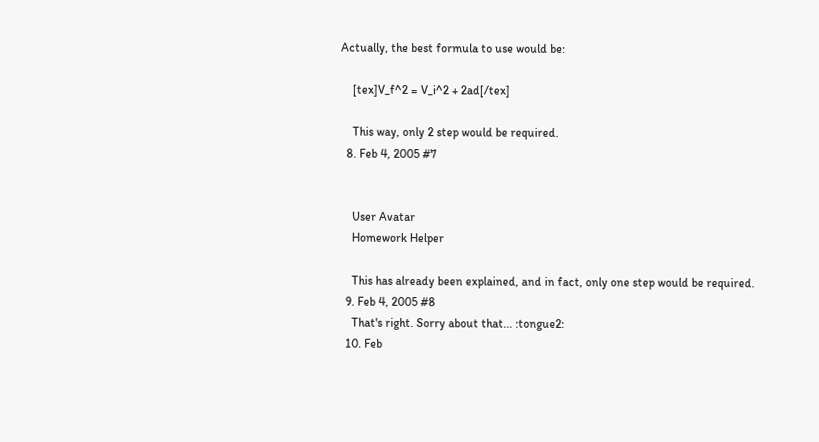Actually, the best formula to use would be:

    [tex]V_f^2 = V_i^2 + 2ad[/tex]

    This way, only 2 step would be required.
  8. Feb 4, 2005 #7


    User Avatar
    Homework Helper

    This has already been explained, and in fact, only one step would be required.
  9. Feb 4, 2005 #8
    That's right. Sorry about that... :tongue2:
  10. Feb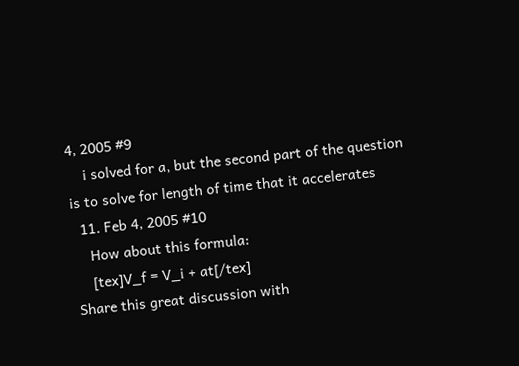4, 2005 #9
    i solved for a, but the second part of the question is to solve for length of time that it accelerates
  11. Feb 4, 2005 #10
    How about this formula:
    [tex]V_f = V_i + at[/tex]
Share this great discussion with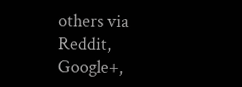others via Reddit, Google+,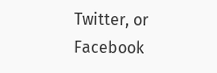Twitter, or Facebook